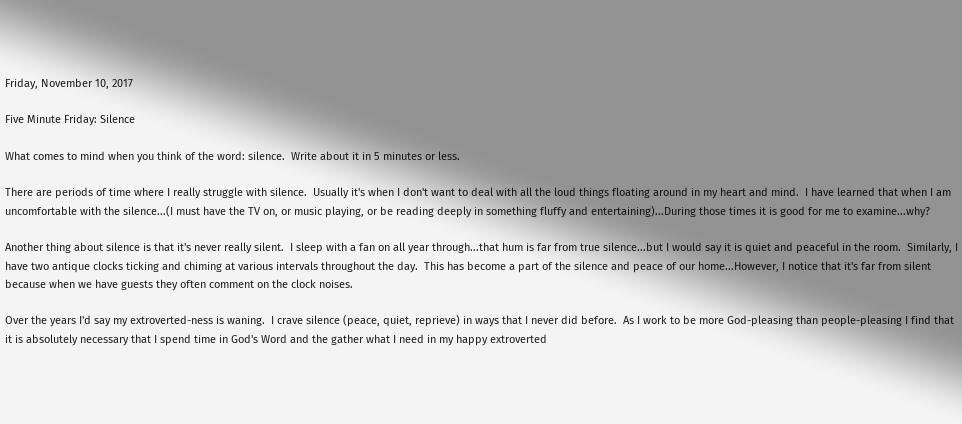Friday, November 10, 2017

Five Minute Friday: Silence

What comes to mind when you think of the word: silence.  Write about it in 5 minutes or less.

There are periods of time where I really struggle with silence.  Usually it's when I don't want to deal with all the loud things floating around in my heart and mind.  I have learned that when I am uncomfortable with the silence...(I must have the TV on, or music playing, or be reading deeply in something fluffy and entertaining)...During those times it is good for me to examine...why?

Another thing about silence is that it's never really silent.  I sleep with a fan on all year through...that hum is far from true silence...but I would say it is quiet and peaceful in the room.  Similarly, I have two antique clocks ticking and chiming at various intervals throughout the day.  This has become a part of the silence and peace of our home...However, I notice that it's far from silent because when we have guests they often comment on the clock noises.

Over the years I'd say my extroverted-ness is waning.  I crave silence (peace, quiet, reprieve) in ways that I never did before.  As I work to be more God-pleasing than people-pleasing I find that it is absolutely necessary that I spend time in God's Word and the gather what I need in my happy extroverted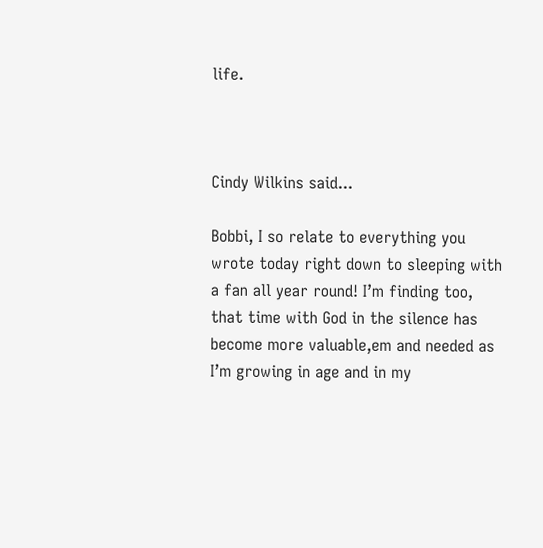life.



Cindy Wilkins said...

Bobbi, I so relate to everything you wrote today right down to sleeping with a fan all year round! I’m finding too, that time with God in the silence has become more valuable,em and needed as I’m growing in age and in my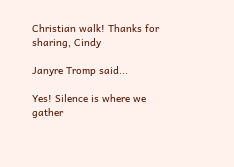Christian walk! Thanks for sharing, Cindy

Janyre Tromp said...

Yes! Silence is where we gather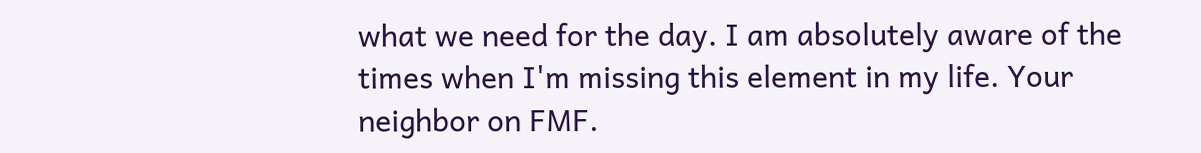what we need for the day. I am absolutely aware of the times when I'm missing this element in my life. Your neighbor on FMF.